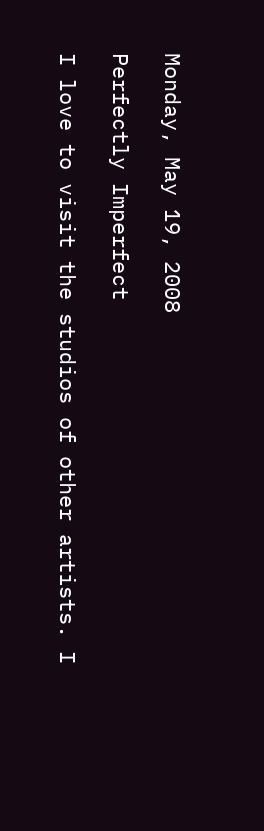Monday, May 19, 2008

Perfectly Imperfect

I love to visit the studios of other artists. I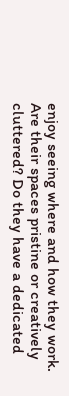enjoy seeing where and how they work. Are their spaces pristine or creatively cluttered? Do they have a dedicated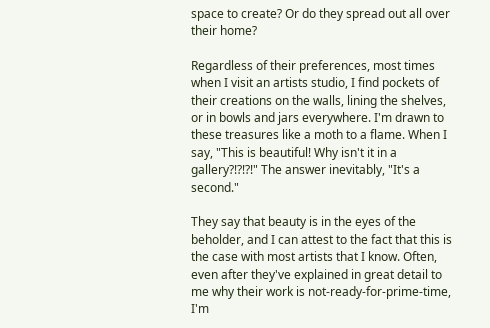space to create? Or do they spread out all over their home?

Regardless of their preferences, most times when I visit an artists studio, I find pockets of their creations on the walls, lining the shelves, or in bowls and jars everywhere. I'm drawn to these treasures like a moth to a flame. When I say, "This is beautiful! Why isn't it in a gallery?!?!?!" The answer inevitably, "It's a second."

They say that beauty is in the eyes of the beholder, and I can attest to the fact that this is the case with most artists that I know. Often, even after they've explained in great detail to me why their work is not-ready-for-prime-time, I'm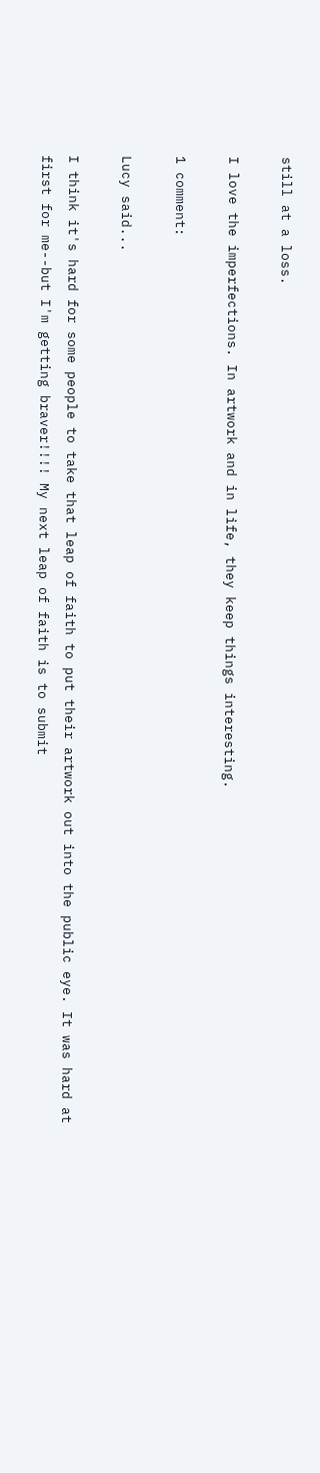still at a loss.

I love the imperfections. In artwork and in life, they keep things interesting.

1 comment:

Lucy said...

I think it's hard for some people to take that leap of faith to put their artwork out into the public eye. It was hard at first for me--but I'm getting braver!!!! My next leap of faith is to submit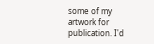some of my artwork for publication. I'd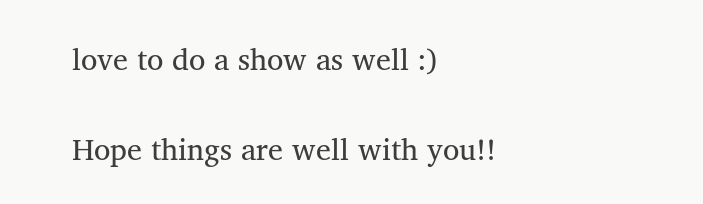love to do a show as well :)

Hope things are well with you!!